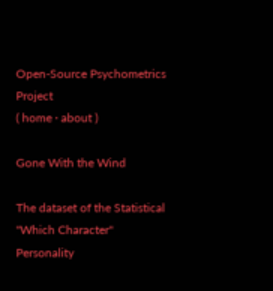Open-Source Psychometrics Project
( home · about )

Gone With the Wind

The dataset of the Statistical "Which Character" Personality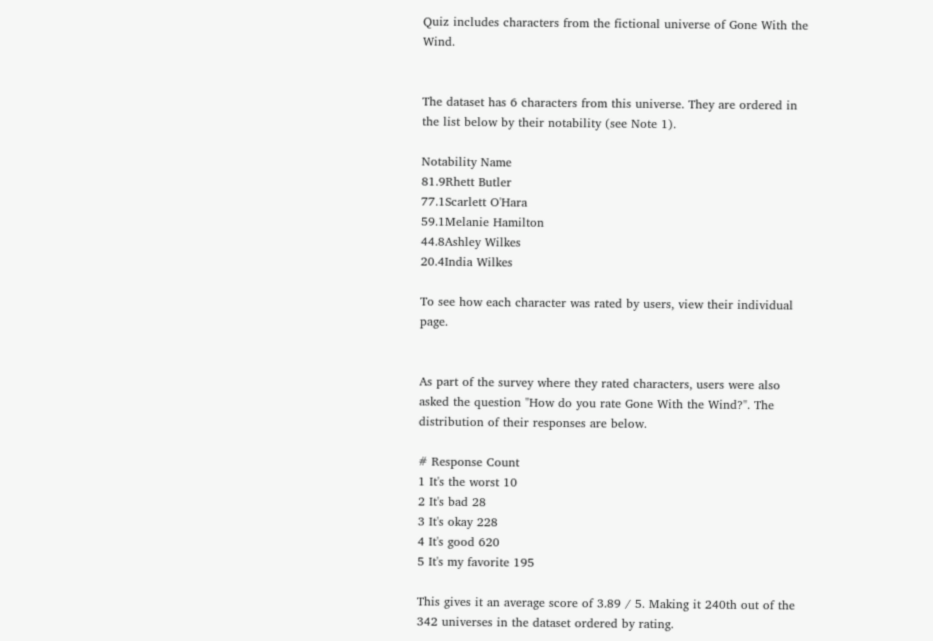Quiz includes characters from the fictional universe of Gone With the Wind.


The dataset has 6 characters from this universe. They are ordered in the list below by their notability (see Note 1).

Notability Name
81.9Rhett Butler
77.1Scarlett O'Hara
59.1Melanie Hamilton
44.8Ashley Wilkes
20.4India Wilkes

To see how each character was rated by users, view their individual page.


As part of the survey where they rated characters, users were also asked the question "How do you rate Gone With the Wind?". The distribution of their responses are below.

# Response Count
1 It's the worst 10
2 It's bad 28
3 It's okay 228
4 It's good 620
5 It's my favorite 195

This gives it an average score of 3.89 / 5. Making it 240th out of the 342 universes in the dataset ordered by rating.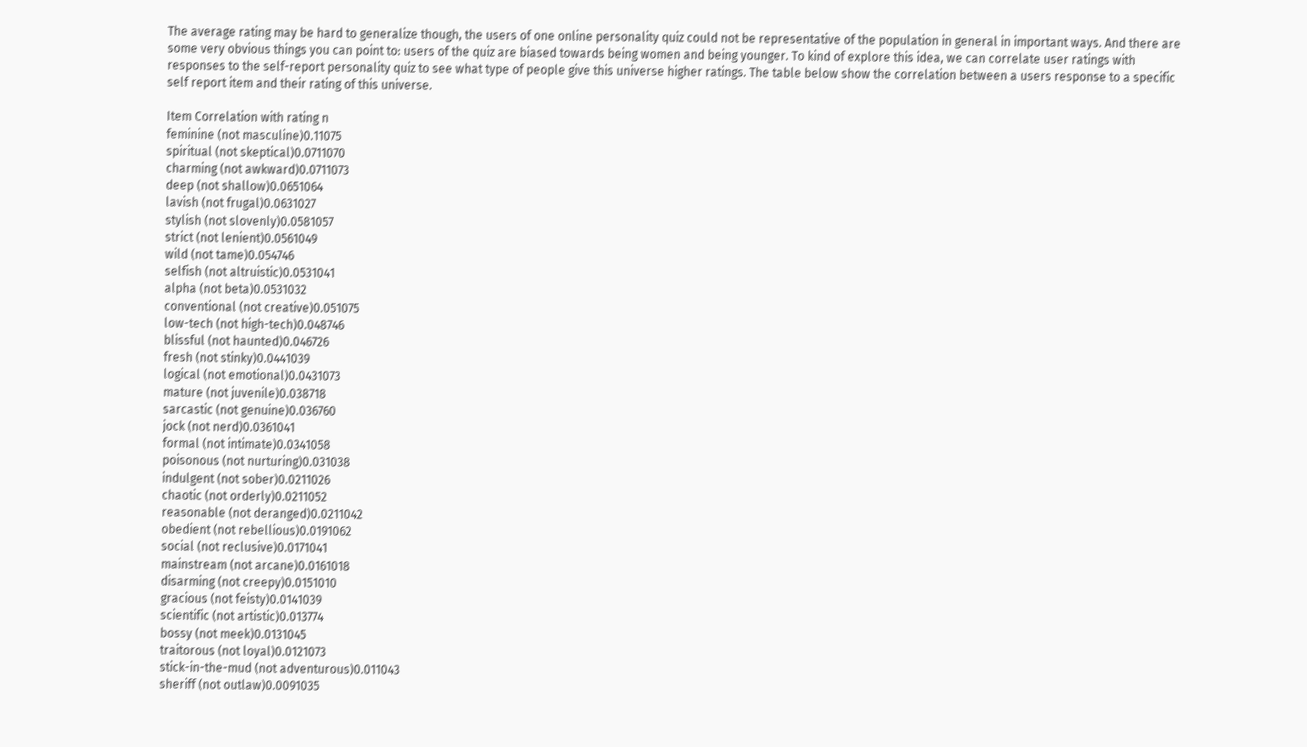The average rating may be hard to generalize though, the users of one online personality quiz could not be representative of the population in general in important ways. And there are some very obvious things you can point to: users of the quiz are biased towards being women and being younger. To kind of explore this idea, we can correlate user ratings with responses to the self-report personality quiz to see what type of people give this universe higher ratings. The table below show the correlation between a users response to a specific self report item and their rating of this universe.

Item Correlation with rating n
feminine (not masculine)0.11075
spiritual (not skeptical)0.0711070
charming (not awkward)0.0711073
deep (not shallow)0.0651064
lavish (not frugal)0.0631027
stylish (not slovenly)0.0581057
strict (not lenient)0.0561049
wild (not tame)0.054746
selfish (not altruistic)0.0531041
alpha (not beta)0.0531032
conventional (not creative)0.051075
low-tech (not high-tech)0.048746
blissful (not haunted)0.046726
fresh (not stinky)0.0441039
logical (not emotional)0.0431073
mature (not juvenile)0.038718
sarcastic (not genuine)0.036760
jock (not nerd)0.0361041
formal (not intimate)0.0341058
poisonous (not nurturing)0.031038
indulgent (not sober)0.0211026
chaotic (not orderly)0.0211052
reasonable (not deranged)0.0211042
obedient (not rebellious)0.0191062
social (not reclusive)0.0171041
mainstream (not arcane)0.0161018
disarming (not creepy)0.0151010
gracious (not feisty)0.0141039
scientific (not artistic)0.013774
bossy (not meek)0.0131045
traitorous (not loyal)0.0121073
stick-in-the-mud (not adventurous)0.011043
sheriff (not outlaw)0.0091035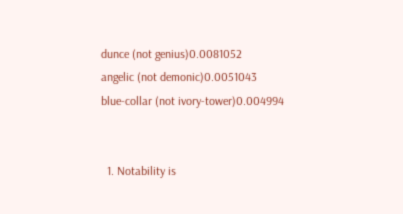dunce (not genius)0.0081052
angelic (not demonic)0.0051043
blue-collar (not ivory-tower)0.004994


  1. Notability is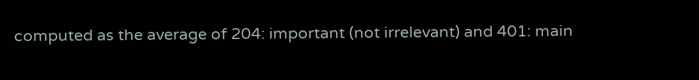computed as the average of 204: important (not irrelevant) and 401: main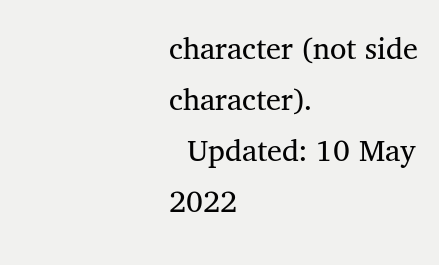character (not side character).
  Updated: 10 May 2022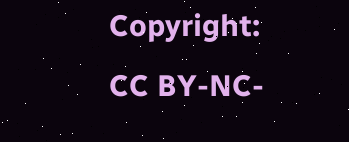Copyright: CC BY-NC-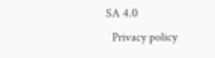SA 4.0
  Privacy policy